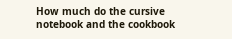How much do the cursive notebook and the cookbook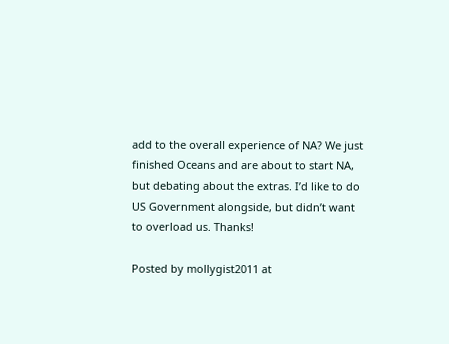add to the overall experience of NA? We just finished Oceans and are about to start NA, but debating about the extras. I’d like to do US Government alongside, but didn’t want to overload us. Thanks!

Posted by mollygist2011 at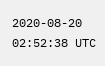2020-08-20 02:52:38 UTC